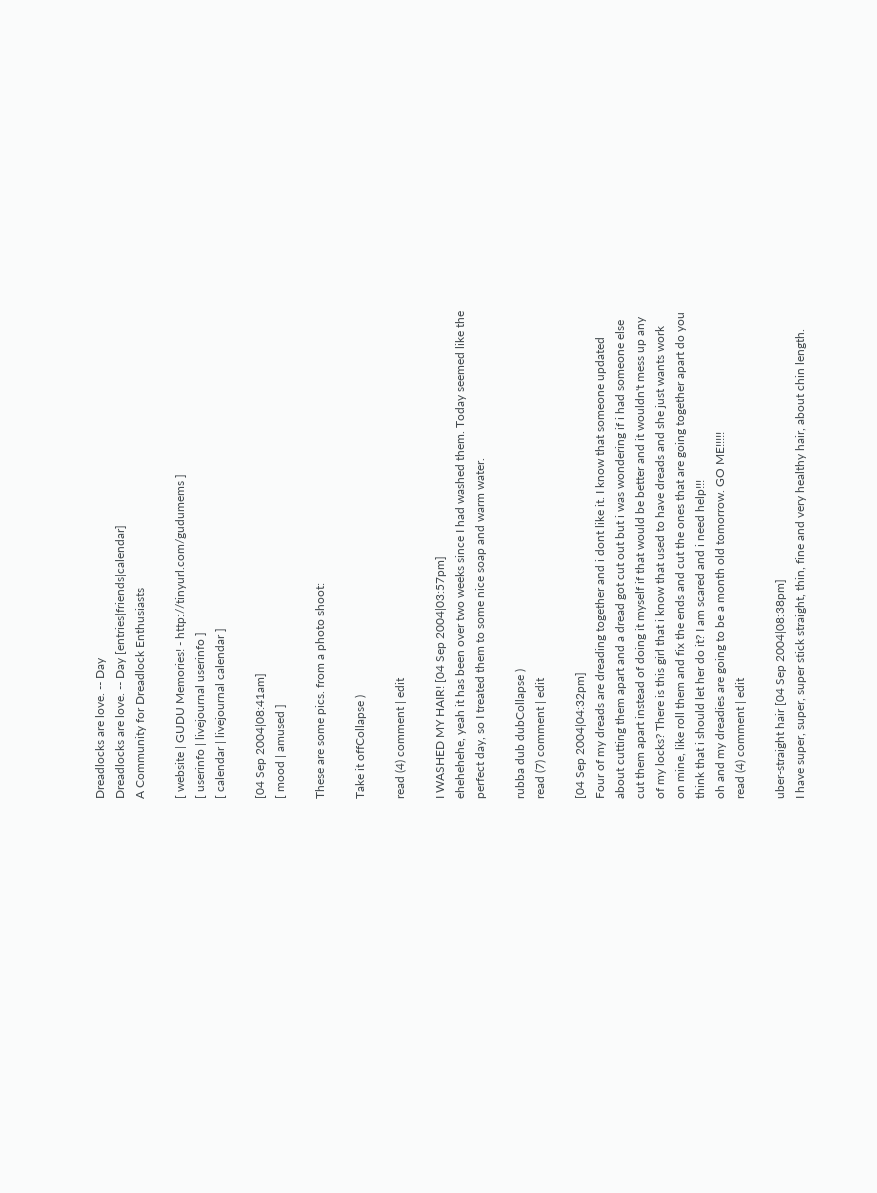Dreadlocks are love. -- Day
Dreadlocks are love. -- Day [entries|friends|calendar]
A Community for Dreadlock Enthusiasts

[ website | GUDU Memories! - http://tinyurl.com/gudumems ]
[ userinfo | livejournal userinfo ]
[ calendar | livejournal calendar ]

[04 Sep 2004|08:41am]
[ mood | amused ]

These are some pics. from a photo shoot:

Take it offCollapse )

read (4) comment | edit

I WASHED MY HAIR! [04 Sep 2004|03:57pm]
ehehehehe, yeah it has been over two weeks since I had washed them. Today seemed like the perfect day, so I treated them to some nice soap and warm water.

rubba dub dubCollapse )
read (7) comment | edit

[04 Sep 2004|04:32pm]
Four of my dreads are dreading together and i dont like it. I know that someone updated about cutting them apart and a dread got cut out but i was wondering if i had someone else cut them apart instead of doing it myself if that would be better and it wouldn't mess up any of my locks? There is this girl that i know that used to have dreads and she just wants work on mine, like roll them and fix the ends and cut the ones that are going together apart do you think that i should let her do it? I am scared and i need help!!!
oh and my dreadies are going to be a month old tomorrow. GO ME!!!!!
read (4) comment | edit

uber-straight hair [04 Sep 2004|08:38pm]
I have super, super, super stick straight, thin, fine and very healthy hair, about chin length.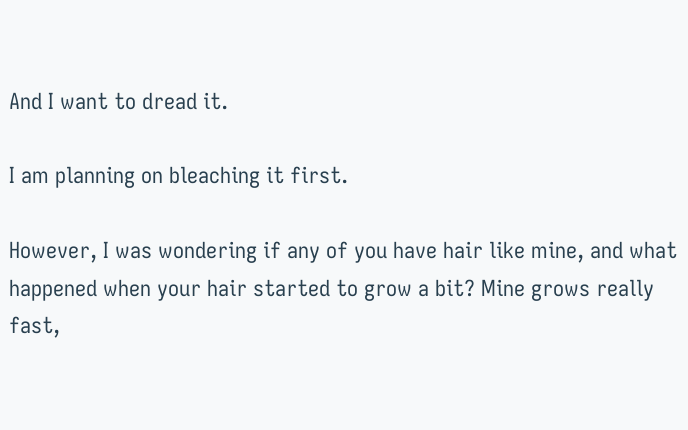And I want to dread it.

I am planning on bleaching it first.

However, I was wondering if any of you have hair like mine, and what happened when your hair started to grow a bit? Mine grows really fast,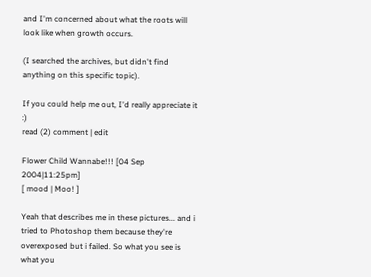and I'm concerned about what the roots will look like when growth occurs.

(I searched the archives, but didn't find anything on this specific topic).

If you could help me out, I'd really appreciate it :)
read (2) comment | edit

Flower Child Wannabe!!! [04 Sep 2004|11:25pm]
[ mood | Moo! ]

Yeah that describes me in these pictures... and i tried to Photoshop them because they're overexposed but i failed. So what you see is what you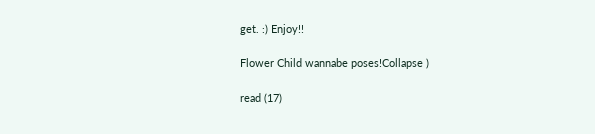get. :) Enjoy!!

Flower Child wannabe poses!Collapse )

read (17)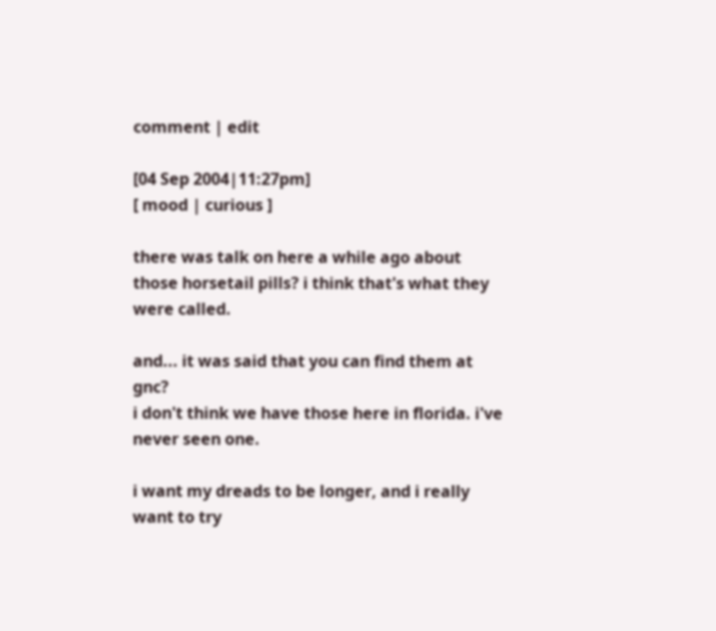comment | edit

[04 Sep 2004|11:27pm]
[ mood | curious ]

there was talk on here a while ago about those horsetail pills? i think that's what they were called.

and... it was said that you can find them at gnc?
i don't think we have those here in florida. i've never seen one.

i want my dreads to be longer, and i really want to try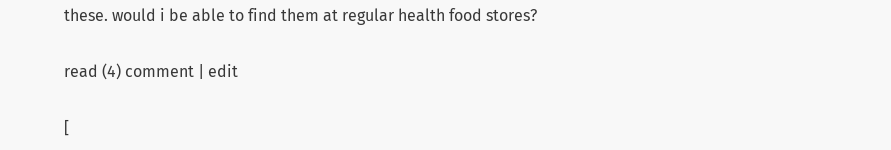these. would i be able to find them at regular health food stores?

read (4) comment | edit

[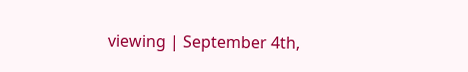viewing | September 4th,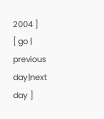2004 ]
[ go | previous day|next day ]